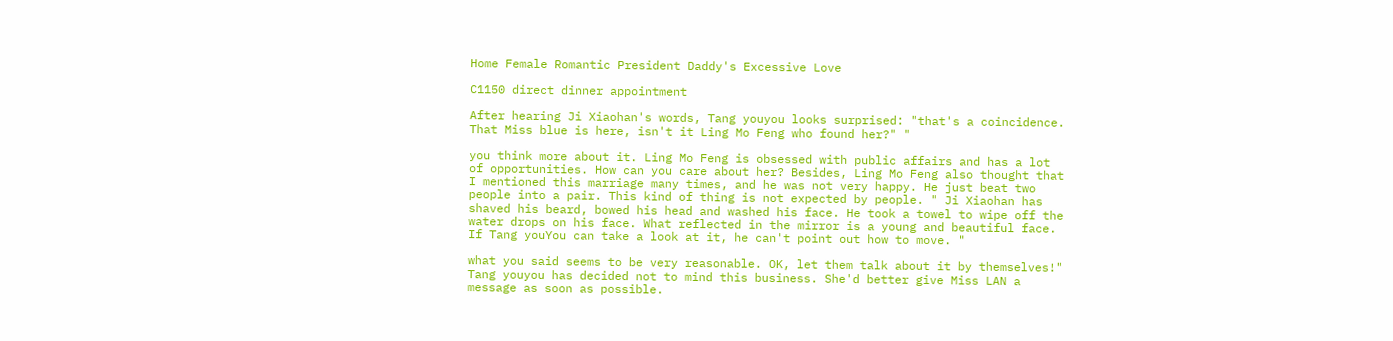Home Female Romantic President Daddy's Excessive Love

C1150 direct dinner appointment

After hearing Ji Xiaohan's words, Tang youyou looks surprised: "that's a coincidence. That Miss blue is here, isn't it Ling Mo Feng who found her?" "

you think more about it. Ling Mo Feng is obsessed with public affairs and has a lot of opportunities. How can you care about her? Besides, Ling Mo Feng also thought that I mentioned this marriage many times, and he was not very happy. He just beat two people into a pair. This kind of thing is not expected by people. " Ji Xiaohan has shaved his beard, bowed his head and washed his face. He took a towel to wipe off the water drops on his face. What reflected in the mirror is a young and beautiful face. If Tang youYou can take a look at it, he can't point out how to move. "

what you said seems to be very reasonable. OK, let them talk about it by themselves!" Tang youyou has decided not to mind this business. She'd better give Miss LAN a message as soon as possible.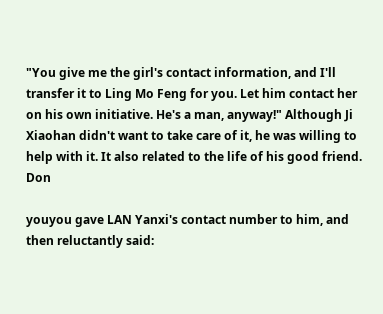"You give me the girl's contact information, and I'll transfer it to Ling Mo Feng for you. Let him contact her on his own initiative. He's a man, anyway!" Although Ji Xiaohan didn't want to take care of it, he was willing to help with it. It also related to the life of his good friend. Don

youyou gave LAN Yanxi's contact number to him, and then reluctantly said: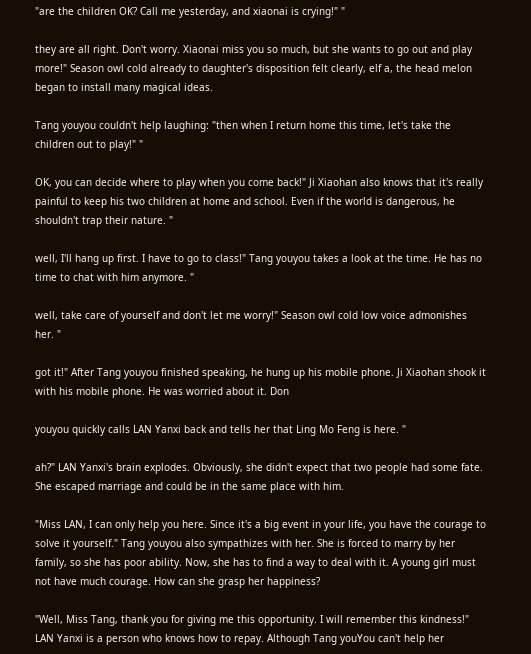"are the children OK? Call me yesterday, and xiaonai is crying!" "

they are all right. Don't worry. Xiaonai miss you so much, but she wants to go out and play more!" Season owl cold already to daughter's disposition felt clearly, elf a, the head melon began to install many magical ideas.

Tang youyou couldn't help laughing: "then when I return home this time, let's take the children out to play!" "

OK, you can decide where to play when you come back!" Ji Xiaohan also knows that it's really painful to keep his two children at home and school. Even if the world is dangerous, he shouldn't trap their nature. "

well, I'll hang up first. I have to go to class!" Tang youyou takes a look at the time. He has no time to chat with him anymore. "

well, take care of yourself and don't let me worry!" Season owl cold low voice admonishes her. "

got it!" After Tang youyou finished speaking, he hung up his mobile phone. Ji Xiaohan shook it with his mobile phone. He was worried about it. Don

youyou quickly calls LAN Yanxi back and tells her that Ling Mo Feng is here. "

ah?" LAN Yanxi's brain explodes. Obviously, she didn't expect that two people had some fate. She escaped marriage and could be in the same place with him.

"Miss LAN, I can only help you here. Since it's a big event in your life, you have the courage to solve it yourself." Tang youyou also sympathizes with her. She is forced to marry by her family, so she has poor ability. Now, she has to find a way to deal with it. A young girl must not have much courage. How can she grasp her happiness?

"Well, Miss Tang, thank you for giving me this opportunity. I will remember this kindness!" LAN Yanxi is a person who knows how to repay. Although Tang youYou can't help her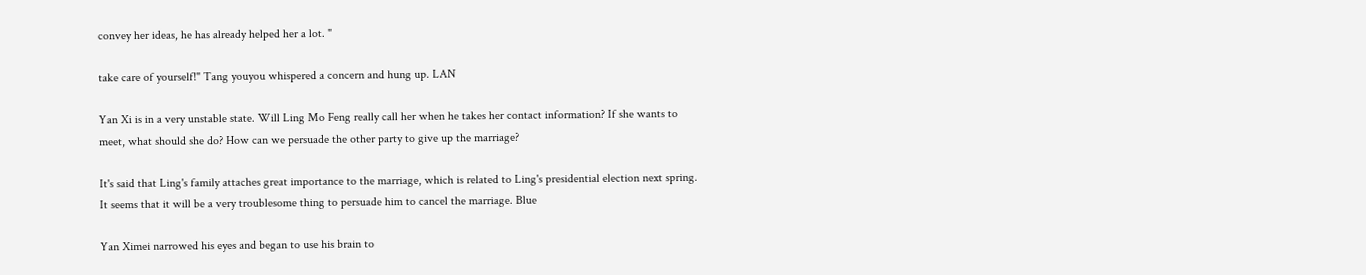convey her ideas, he has already helped her a lot. "

take care of yourself!" Tang youyou whispered a concern and hung up. LAN

Yan Xi is in a very unstable state. Will Ling Mo Feng really call her when he takes her contact information? If she wants to meet, what should she do? How can we persuade the other party to give up the marriage?

It's said that Ling's family attaches great importance to the marriage, which is related to Ling's presidential election next spring. It seems that it will be a very troublesome thing to persuade him to cancel the marriage. Blue

Yan Ximei narrowed his eyes and began to use his brain to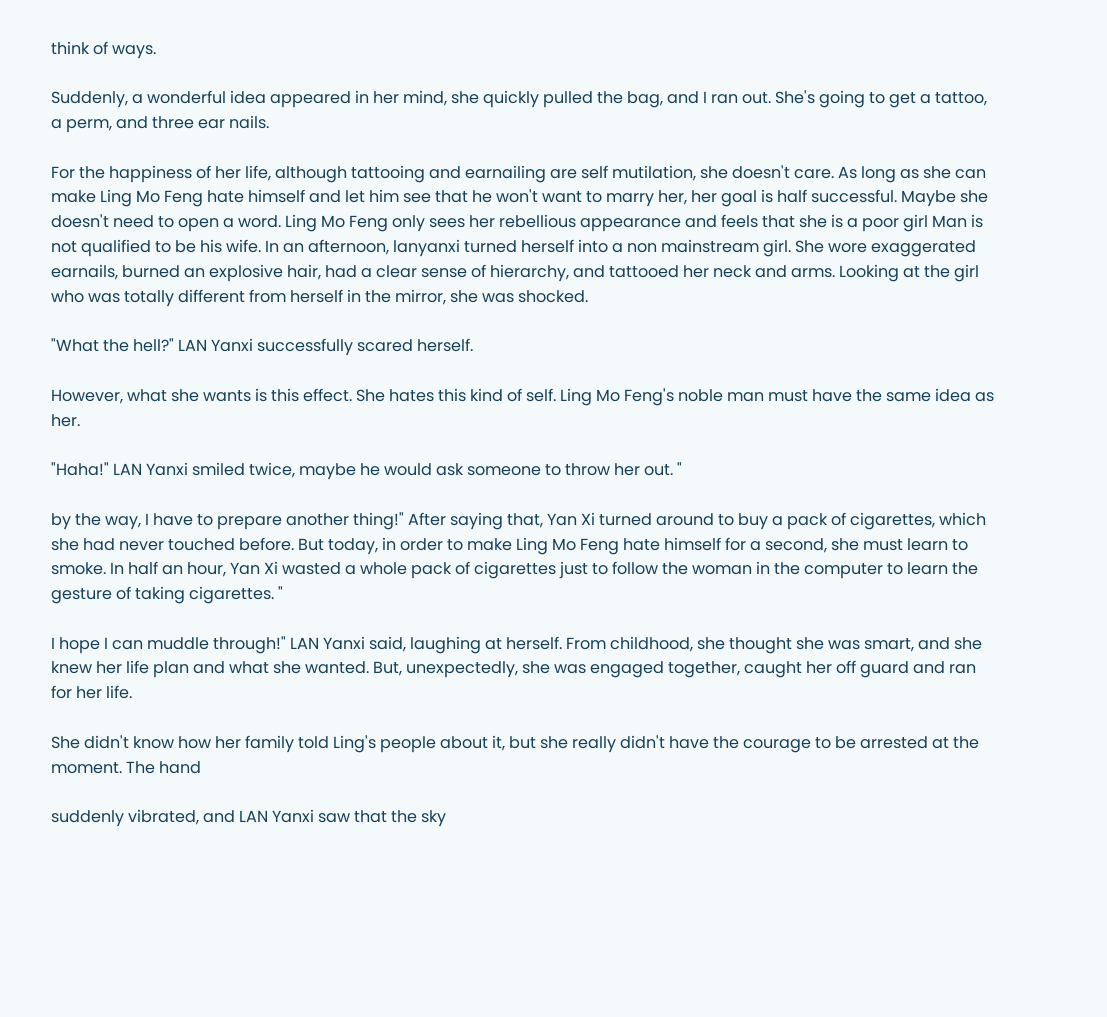think of ways.

Suddenly, a wonderful idea appeared in her mind, she quickly pulled the bag, and I ran out. She's going to get a tattoo, a perm, and three ear nails.

For the happiness of her life, although tattooing and earnailing are self mutilation, she doesn't care. As long as she can make Ling Mo Feng hate himself and let him see that he won't want to marry her, her goal is half successful. Maybe she doesn't need to open a word. Ling Mo Feng only sees her rebellious appearance and feels that she is a poor girl Man is not qualified to be his wife. In an afternoon, lanyanxi turned herself into a non mainstream girl. She wore exaggerated earnails, burned an explosive hair, had a clear sense of hierarchy, and tattooed her neck and arms. Looking at the girl who was totally different from herself in the mirror, she was shocked.

"What the hell?" LAN Yanxi successfully scared herself.

However, what she wants is this effect. She hates this kind of self. Ling Mo Feng's noble man must have the same idea as her.

"Haha!" LAN Yanxi smiled twice, maybe he would ask someone to throw her out. "

by the way, I have to prepare another thing!" After saying that, Yan Xi turned around to buy a pack of cigarettes, which she had never touched before. But today, in order to make Ling Mo Feng hate himself for a second, she must learn to smoke. In half an hour, Yan Xi wasted a whole pack of cigarettes just to follow the woman in the computer to learn the gesture of taking cigarettes. "

I hope I can muddle through!" LAN Yanxi said, laughing at herself. From childhood, she thought she was smart, and she knew her life plan and what she wanted. But, unexpectedly, she was engaged together, caught her off guard and ran for her life.

She didn't know how her family told Ling's people about it, but she really didn't have the courage to be arrested at the moment. The hand

suddenly vibrated, and LAN Yanxi saw that the sky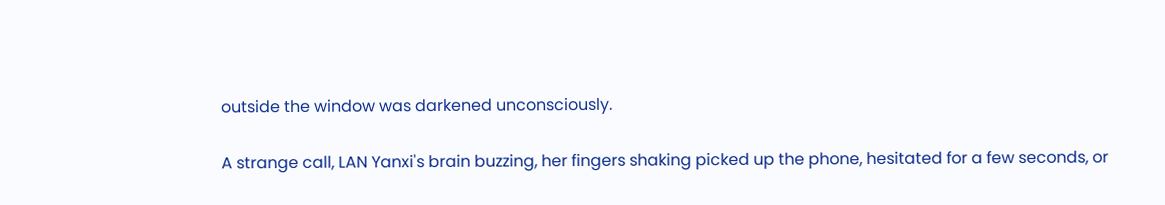outside the window was darkened unconsciously.

A strange call, LAN Yanxi's brain buzzing, her fingers shaking picked up the phone, hesitated for a few seconds, or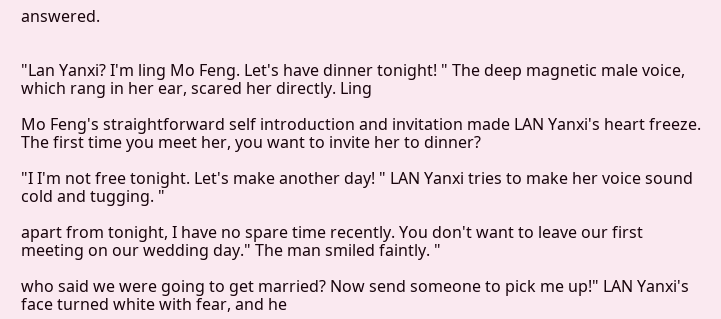answered.


"Lan Yanxi? I'm ling Mo Feng. Let's have dinner tonight! " The deep magnetic male voice, which rang in her ear, scared her directly. Ling

Mo Feng's straightforward self introduction and invitation made LAN Yanxi's heart freeze. The first time you meet her, you want to invite her to dinner?

"I I'm not free tonight. Let's make another day! " LAN Yanxi tries to make her voice sound cold and tugging. "

apart from tonight, I have no spare time recently. You don't want to leave our first meeting on our wedding day." The man smiled faintly. "

who said we were going to get married? Now send someone to pick me up!" LAN Yanxi's face turned white with fear, and he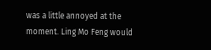was a little annoyed at the moment. Ling Mo Feng would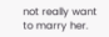not really want to marry her.